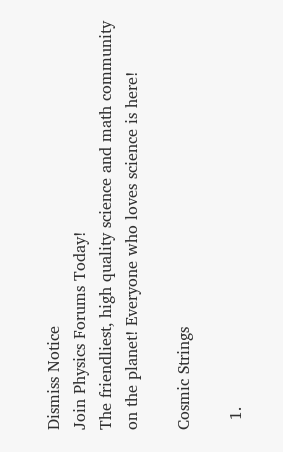Dismiss Notice
Join Physics Forums Today!
The friendliest, high quality science and math community on the planet! Everyone who loves science is here!

Cosmic Strings

  1.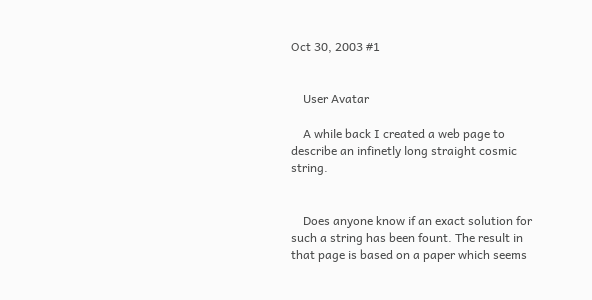Oct 30, 2003 #1


    User Avatar

    A while back I created a web page to describe an infinetly long straight cosmic string.


    Does anyone know if an exact solution for such a string has been fount. The result in that page is based on a paper which seems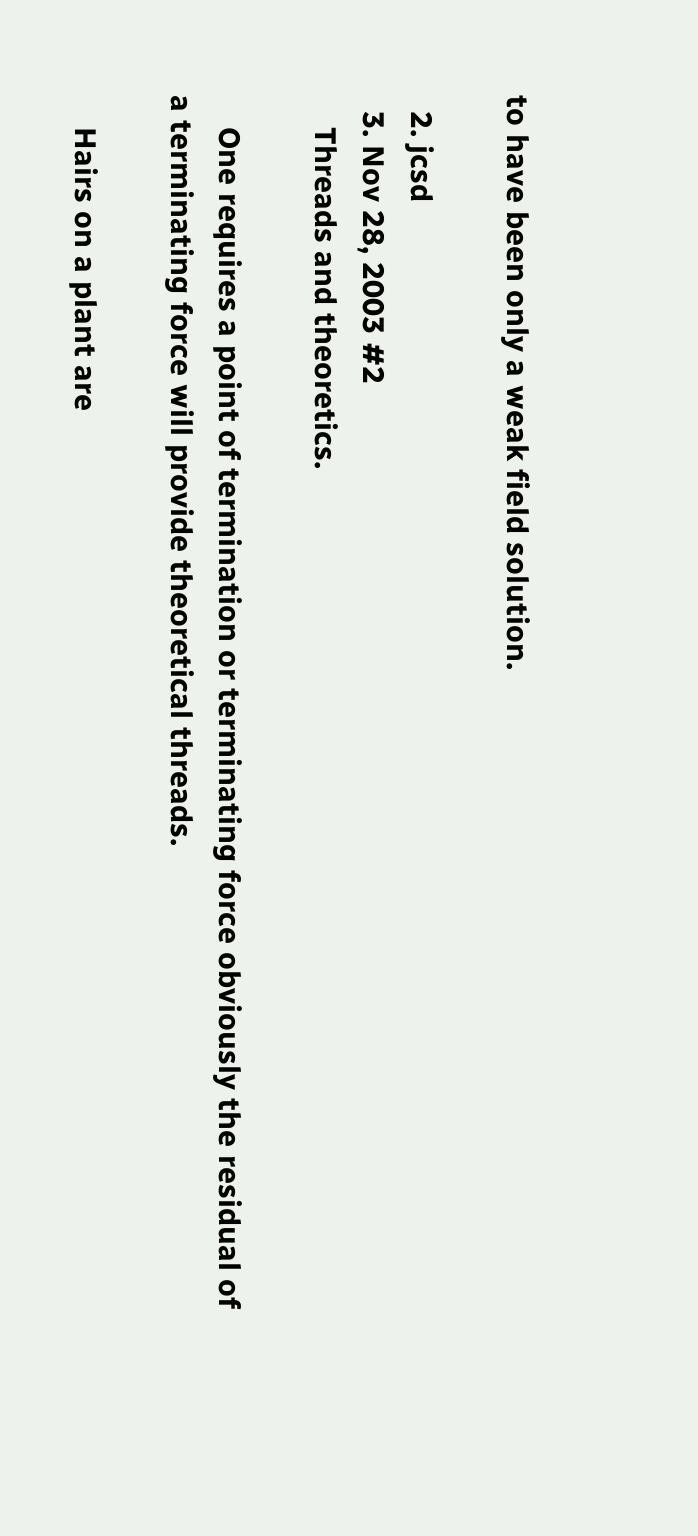to have been only a weak field solution.

  2. jcsd
  3. Nov 28, 2003 #2
    Threads and theoretics.

    One requires a point of termination or terminating force obviously the residual of a terminating force will provide theoretical threads.

    Hairs on a plant are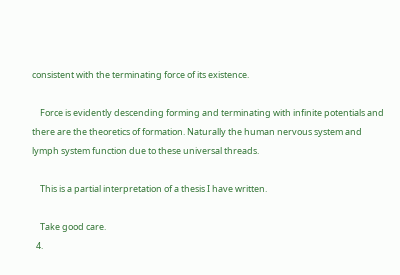consistent with the terminating force of its existence.

    Force is evidently descending forming and terminating with infinite potentials and there are the theoretics of formation. Naturally the human nervous system and lymph system function due to these universal threads.

    This is a partial interpretation of a thesis I have written.

    Take good care.
  4.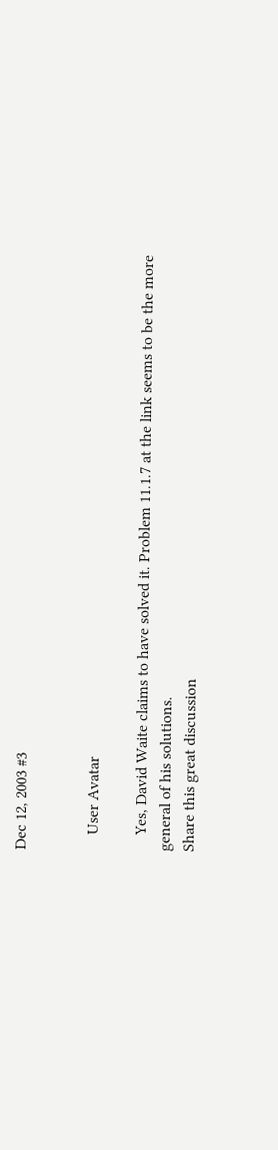Dec 12, 2003 #3


    User Avatar

    Yes, David Waite claims to have solved it. Problem 11.1.7 at the link seems to be the more general of his solutions.
Share this great discussion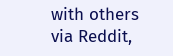with others via Reddit,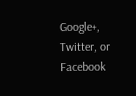Google+, Twitter, or Facebook